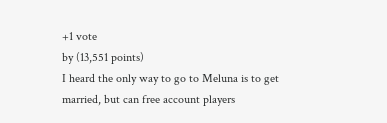+1 vote
by (13,551 points)
I heard the only way to go to Meluna is to get married, but can free account players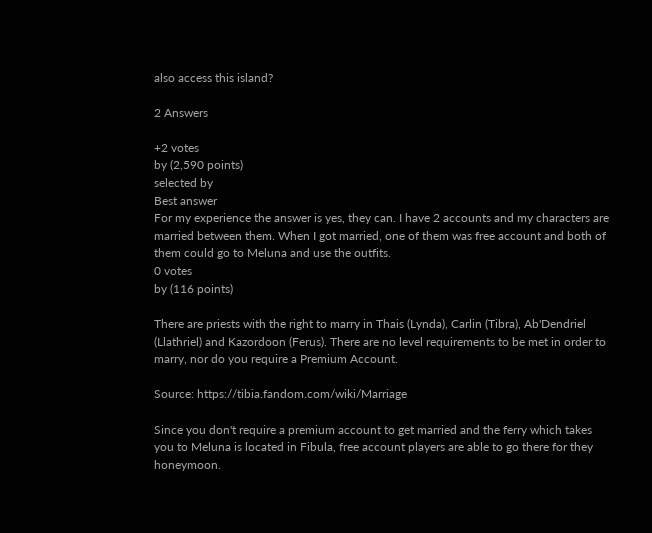also access this island?

2 Answers

+2 votes
by (2,590 points)
selected by
Best answer
For my experience the answer is yes, they can. I have 2 accounts and my characters are married between them. When I got married, one of them was free account and both of them could go to Meluna and use the outfits.
0 votes
by (116 points)

There are priests with the right to marry in Thais (Lynda), Carlin (Tibra), Ab'Dendriel (Llathriel) and Kazordoon (Ferus). There are no level requirements to be met in order to marry, nor do you require a Premium Account.

Source: https://tibia.fandom.com/wiki/Marriage

Since you don't require a premium account to get married and the ferry which takes you to Meluna is located in Fibula, free account players are able to go there for they honeymoon.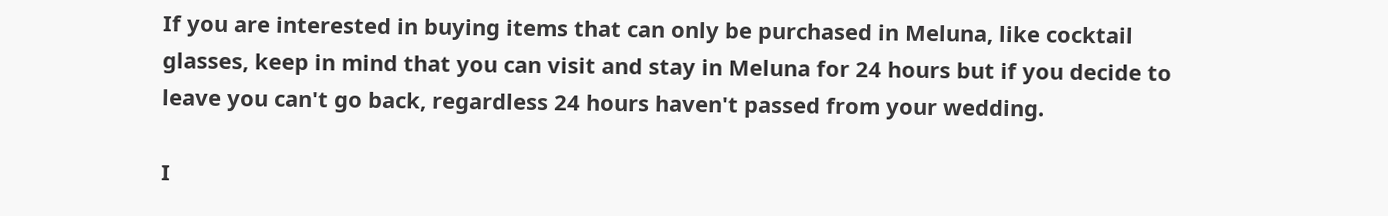If you are interested in buying items that can only be purchased in Meluna, like cocktail glasses, keep in mind that you can visit and stay in Meluna for 24 hours but if you decide to leave you can't go back, regardless 24 hours haven't passed from your wedding.

I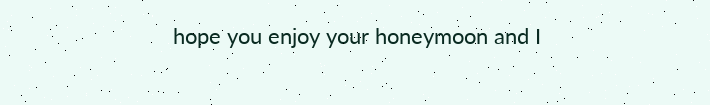hope you enjoy your honeymoon and I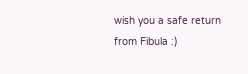wish you a safe return from Fibula :)